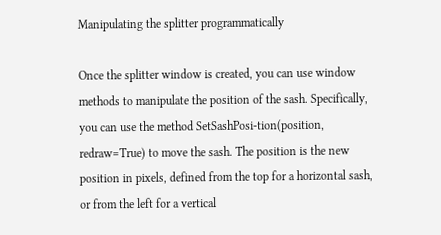Manipulating the splitter programmatically

Once the splitter window is created, you can use window methods to manipulate the position of the sash. Specifically, you can use the method SetSashPosi-tion(position, redraw=True) to move the sash. The position is the new position in pixels, defined from the top for a horizontal sash, or from the left for a vertical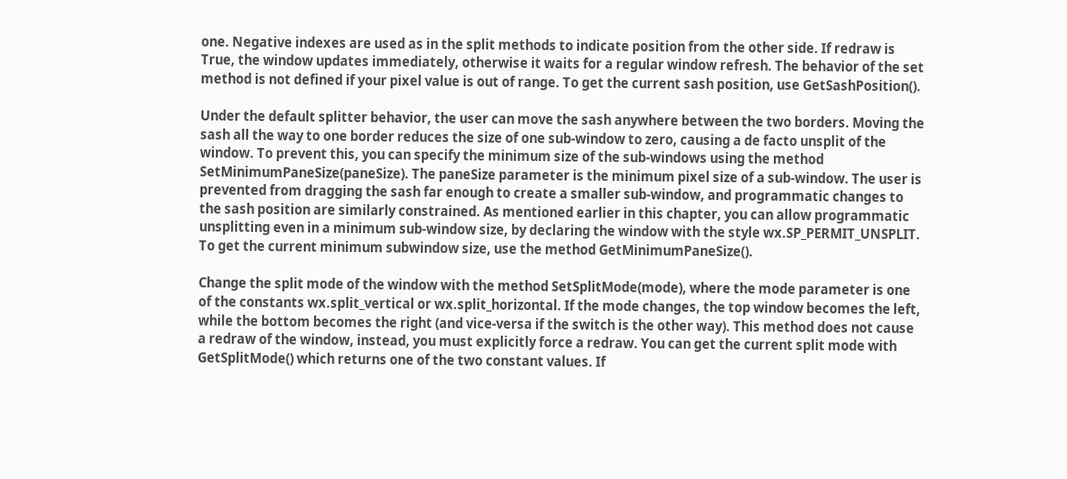one. Negative indexes are used as in the split methods to indicate position from the other side. If redraw is True, the window updates immediately, otherwise it waits for a regular window refresh. The behavior of the set method is not defined if your pixel value is out of range. To get the current sash position, use GetSashPosition().

Under the default splitter behavior, the user can move the sash anywhere between the two borders. Moving the sash all the way to one border reduces the size of one sub-window to zero, causing a de facto unsplit of the window. To prevent this, you can specify the minimum size of the sub-windows using the method SetMinimumPaneSize(paneSize). The paneSize parameter is the minimum pixel size of a sub-window. The user is prevented from dragging the sash far enough to create a smaller sub-window, and programmatic changes to the sash position are similarly constrained. As mentioned earlier in this chapter, you can allow programmatic unsplitting even in a minimum sub-window size, by declaring the window with the style wx.SP_PERMIT_UNSPLIT. To get the current minimum subwindow size, use the method GetMinimumPaneSize().

Change the split mode of the window with the method SetSplitMode(mode), where the mode parameter is one of the constants wx.split_vertical or wx.split_horizontal. If the mode changes, the top window becomes the left, while the bottom becomes the right (and vice-versa if the switch is the other way). This method does not cause a redraw of the window, instead, you must explicitly force a redraw. You can get the current split mode with GetSplitMode() which returns one of the two constant values. If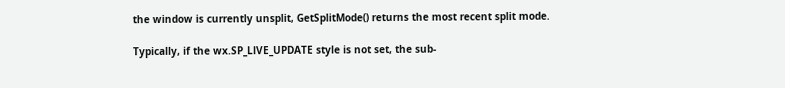the window is currently unsplit, GetSplitMode() returns the most recent split mode.

Typically, if the wx.SP_LlVE_UPDATE style is not set, the sub-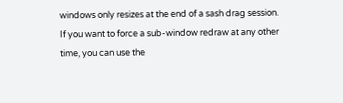windows only resizes at the end of a sash drag session. If you want to force a sub-window redraw at any other time, you can use the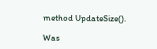method UpdateSize().

Was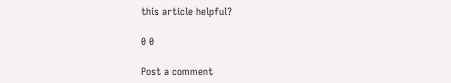this article helpful?

0 0

Post a comment